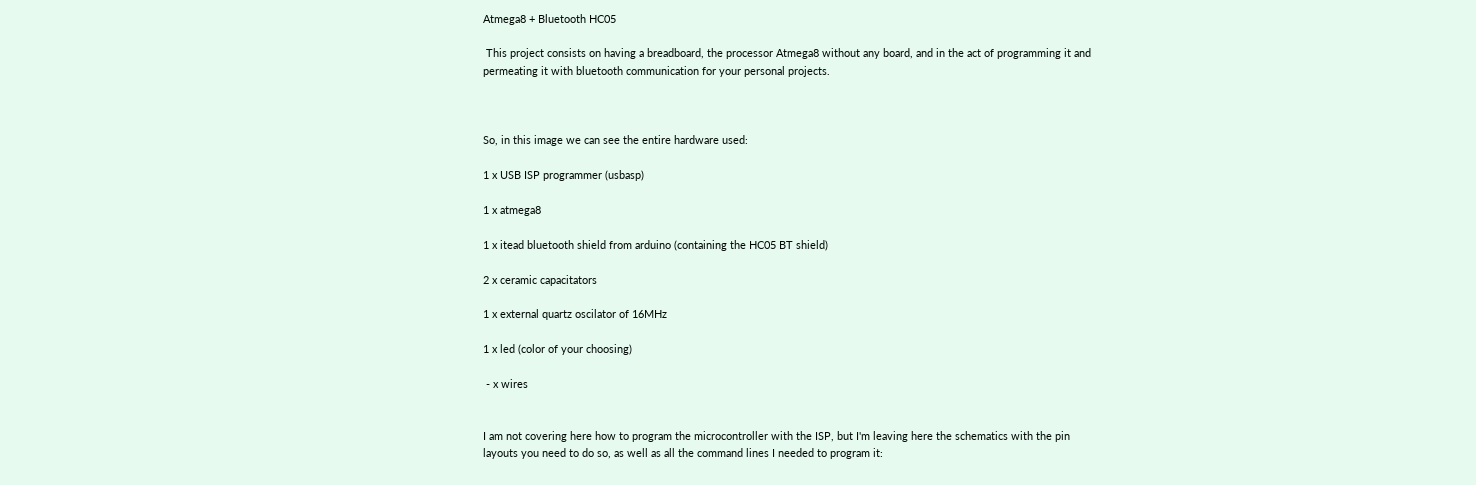Atmega8 + Bluetooth HC05

 This project consists on having a breadboard, the processor Atmega8 without any board, and in the act of programming it and permeating it with bluetooth communication for your personal projects.



So, in this image we can see the entire hardware used:

1 x USB ISP programmer (usbasp)

1 x atmega8

1 x itead bluetooth shield from arduino (containing the HC05 BT shield)

2 x ceramic capacitators

1 x external quartz oscilator of 16MHz

1 x led (color of your choosing)

 - x wires


I am not covering here how to program the microcontroller with the ISP, but I'm leaving here the schematics with the pin layouts you need to do so, as well as all the command lines I needed to program it: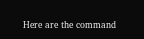Here are the command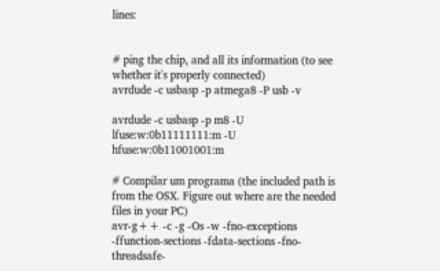lines:


# ping the chip, and all its information (to see whether it's properly connected)
avrdude -c usbasp -p atmega8 -P usb -v

avrdude -c usbasp -p m8 -U lfuse:w:0b11111111:m -U hfuse:w:0b11001001:m

# Compilar um programa (the included path is from the OSX. Figure out where are the needed files in your PC)
avr-g++ -c -g -Os -w -fno-exceptions -ffunction-sections -fdata-sections -fno-threadsafe-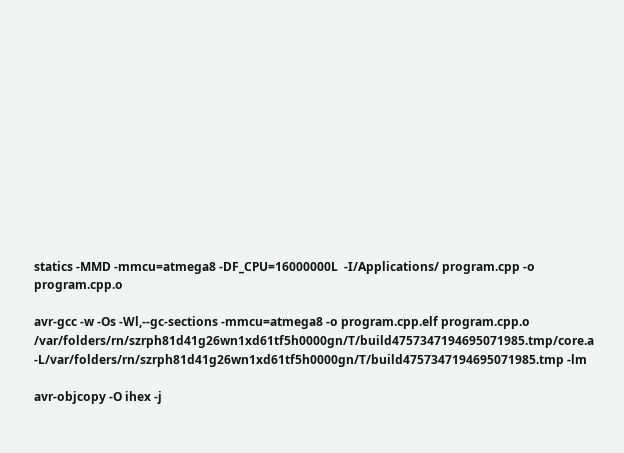statics -MMD -mmcu=atmega8 -DF_CPU=16000000L  -I/Applications/ program.cpp -o program.cpp.o

avr-gcc -w -Os -Wl,--gc-sections -mmcu=atmega8 -o program.cpp.elf program.cpp.o /var/folders/rn/szrph81d41g26wn1xd61tf5h0000gn/T/build4757347194695071985.tmp/core.a -L/var/folders/rn/szrph81d41g26wn1xd61tf5h0000gn/T/build4757347194695071985.tmp -lm

avr-objcopy -O ihex -j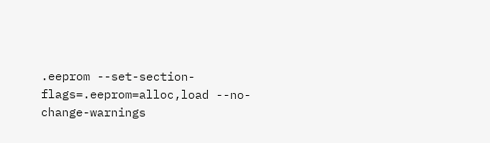.eeprom --set-section-flags=.eeprom=alloc,load --no-change-warnings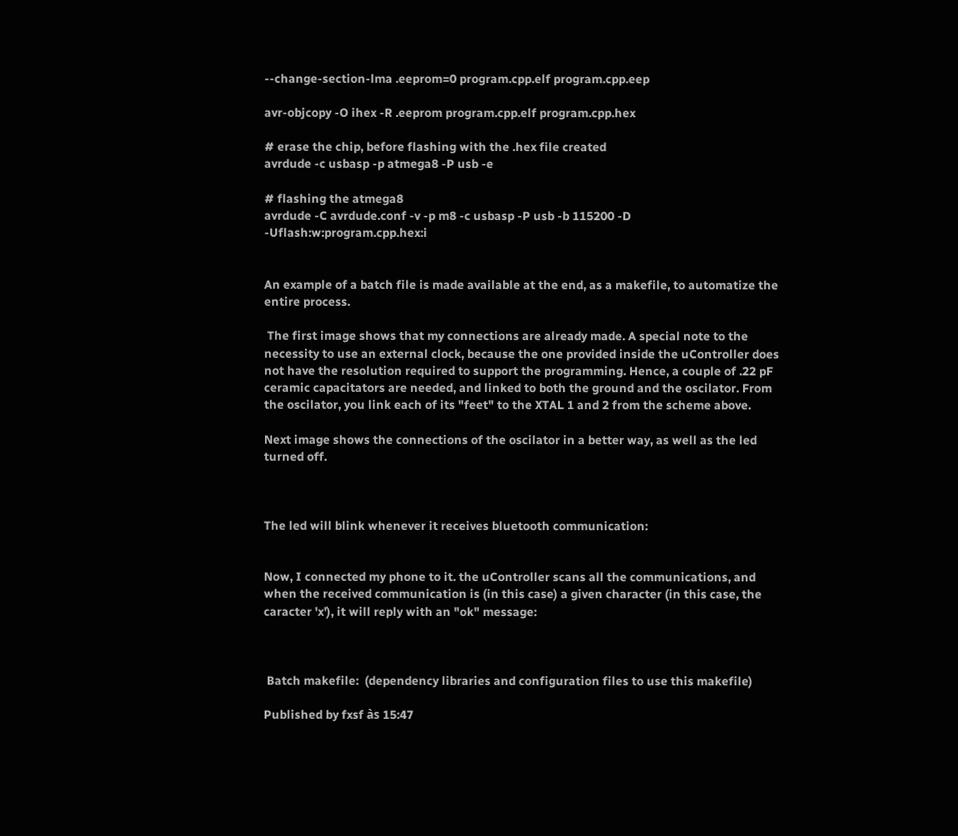--change-section-lma .eeprom=0 program.cpp.elf program.cpp.eep

avr-objcopy -O ihex -R .eeprom program.cpp.elf program.cpp.hex

# erase the chip, before flashing with the .hex file created
avrdude -c usbasp -p atmega8 -P usb -e

# flashing the atmega8
avrdude -C avrdude.conf -v -p m8 -c usbasp -P usb -b 115200 -D -Uflash:w:program.cpp.hex:i


An example of a batch file is made available at the end, as a makefile, to automatize the entire process.

 The first image shows that my connections are already made. A special note to the necessity to use an external clock, because the one provided inside the uController does not have the resolution required to support the programming. Hence, a couple of .22 pF ceramic capacitators are needed, and linked to both the ground and the oscilator. From the oscilator, you link each of its "feet" to the XTAL 1 and 2 from the scheme above.

Next image shows the connections of the oscilator in a better way, as well as the led turned off.



The led will blink whenever it receives bluetooth communication:


Now, I connected my phone to it. the uController scans all the communications, and when the received communication is (in this case) a given character (in this case, the caracter 'x'), it will reply with an "ok" message:



 Batch makefile:  (dependency libraries and configuration files to use this makefile)

Published by fxsf às 15:47